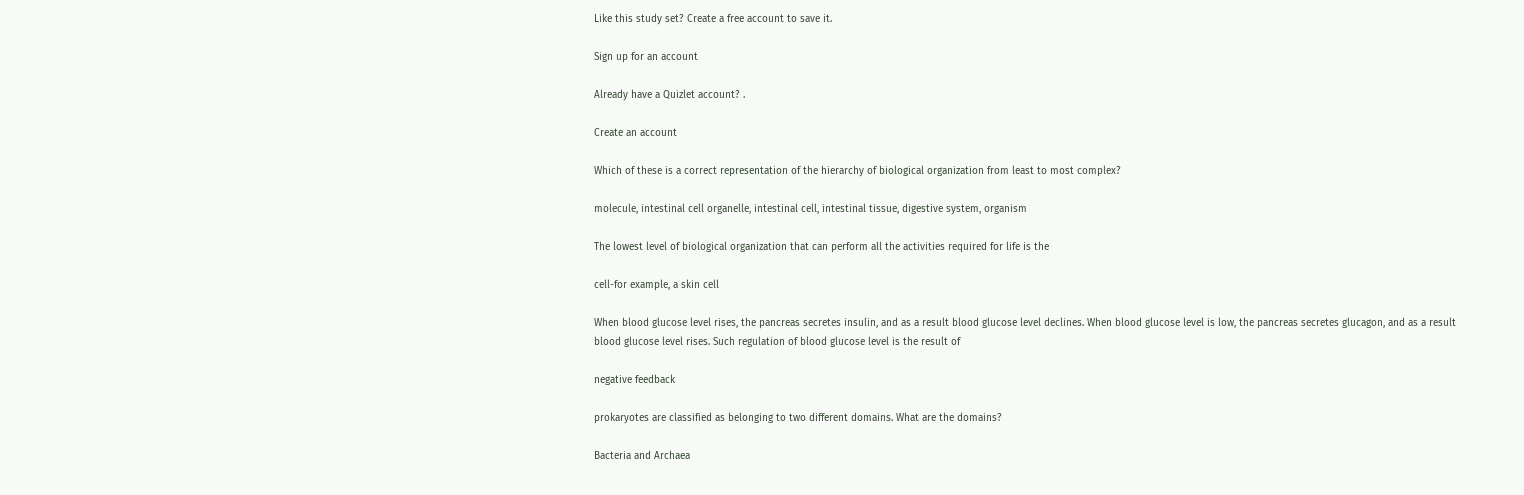Like this study set? Create a free account to save it.

Sign up for an account

Already have a Quizlet account? .

Create an account

Which of these is a correct representation of the hierarchy of biological organization from least to most complex?

molecule, intestinal cell organelle, intestinal cell, intestinal tissue, digestive system, organism

The lowest level of biological organization that can perform all the activities required for life is the

cell-for example, a skin cell

When blood glucose level rises, the pancreas secretes insulin, and as a result blood glucose level declines. When blood glucose level is low, the pancreas secretes glucagon, and as a result blood glucose level rises. Such regulation of blood glucose level is the result of

negative feedback

prokaryotes are classified as belonging to two different domains. What are the domains?

Bacteria and Archaea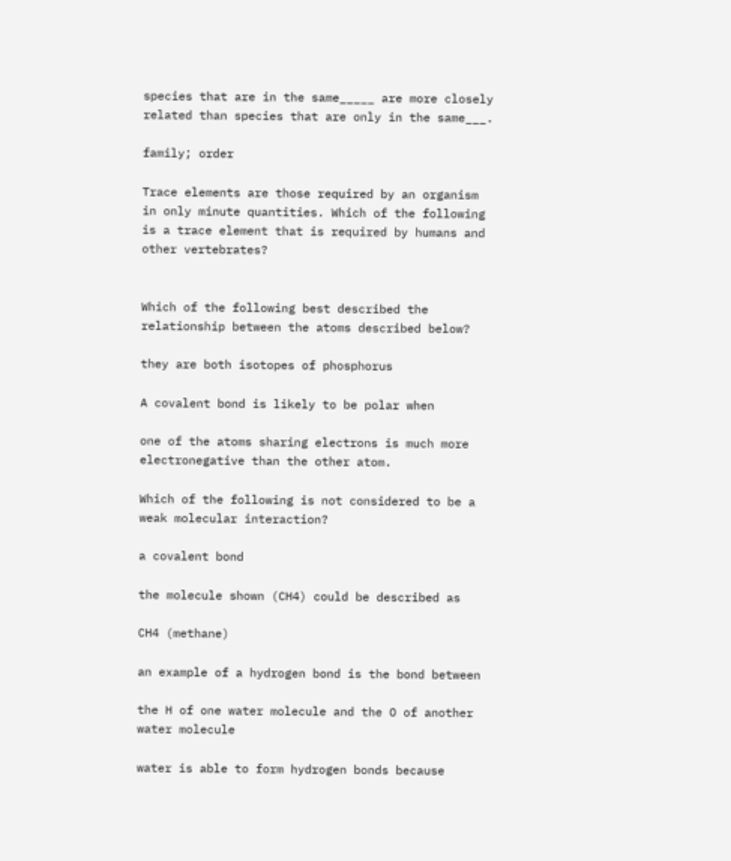species that are in the same_____ are more closely related than species that are only in the same___.

family; order

Trace elements are those required by an organism in only minute quantities. Which of the following is a trace element that is required by humans and other vertebrates?


Which of the following best described the relationship between the atoms described below?

they are both isotopes of phosphorus

A covalent bond is likely to be polar when

one of the atoms sharing electrons is much more electronegative than the other atom.

Which of the following is not considered to be a weak molecular interaction?

a covalent bond

the molecule shown (CH4) could be described as

CH4 (methane)

an example of a hydrogen bond is the bond between

the H of one water molecule and the O of another water molecule

water is able to form hydrogen bonds because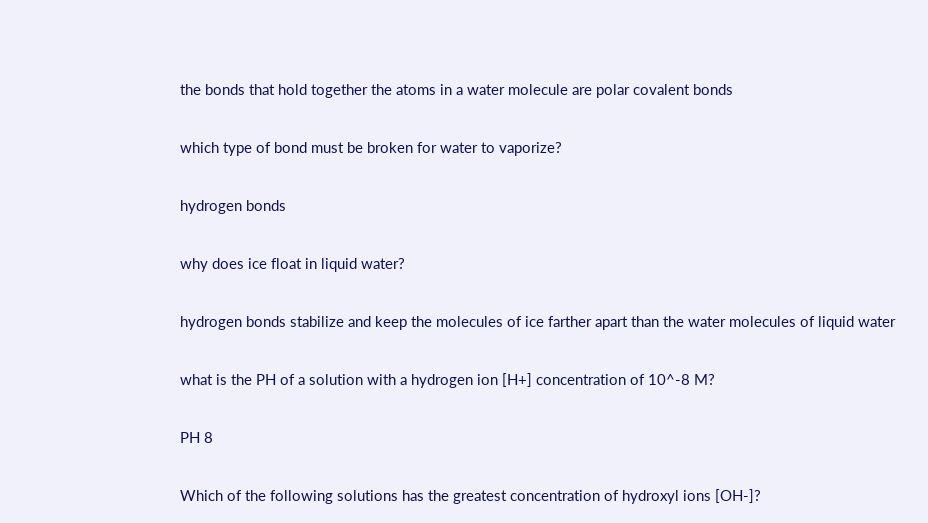the bonds that hold together the atoms in a water molecule are polar covalent bonds

which type of bond must be broken for water to vaporize?

hydrogen bonds

why does ice float in liquid water?

hydrogen bonds stabilize and keep the molecules of ice farther apart than the water molecules of liquid water

what is the PH of a solution with a hydrogen ion [H+] concentration of 10^-8 M?

PH 8

Which of the following solutions has the greatest concentration of hydroxyl ions [OH-]?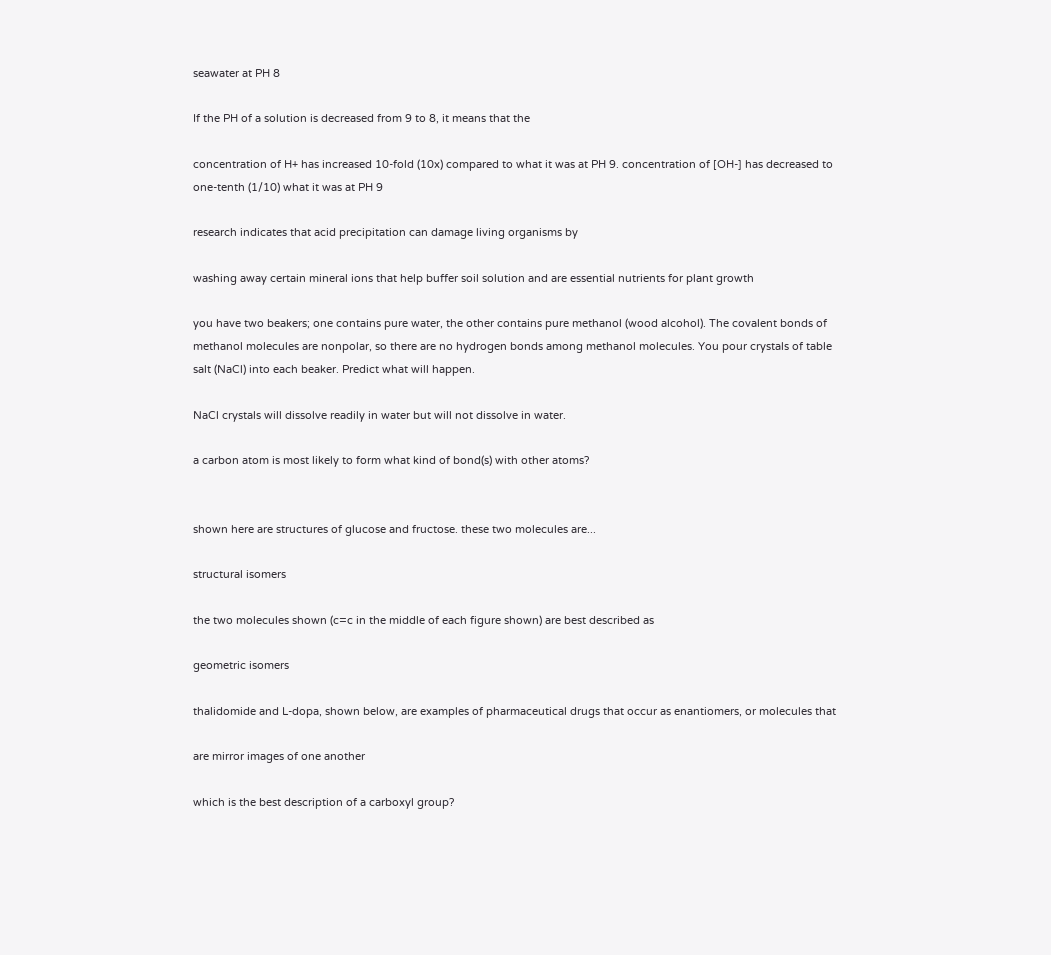seawater at PH 8

If the PH of a solution is decreased from 9 to 8, it means that the

concentration of H+ has increased 10-fold (10x) compared to what it was at PH 9. concentration of [OH-] has decreased to one-tenth (1/10) what it was at PH 9

research indicates that acid precipitation can damage living organisms by

washing away certain mineral ions that help buffer soil solution and are essential nutrients for plant growth

you have two beakers; one contains pure water, the other contains pure methanol (wood alcohol). The covalent bonds of methanol molecules are nonpolar, so there are no hydrogen bonds among methanol molecules. You pour crystals of table salt (NaCl) into each beaker. Predict what will happen.

NaCl crystals will dissolve readily in water but will not dissolve in water.

a carbon atom is most likely to form what kind of bond(s) with other atoms?


shown here are structures of glucose and fructose. these two molecules are...

structural isomers

the two molecules shown (c=c in the middle of each figure shown) are best described as

geometric isomers

thalidomide and L-dopa, shown below, are examples of pharmaceutical drugs that occur as enantiomers, or molecules that

are mirror images of one another

which is the best description of a carboxyl group?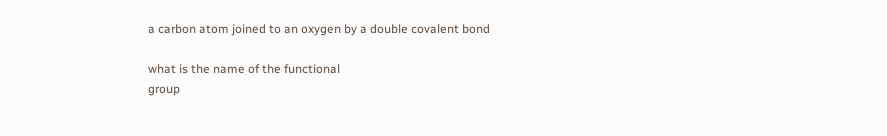a carbon atom joined to an oxygen by a double covalent bond

what is the name of the functional
group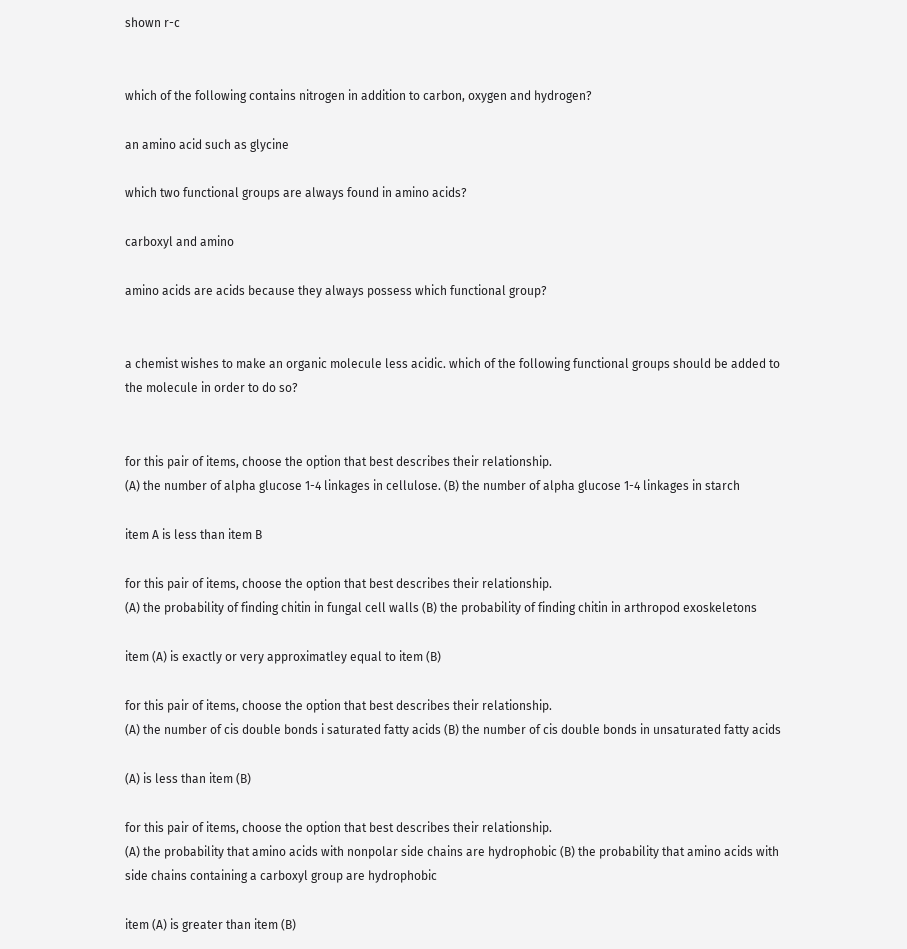shown r-c


which of the following contains nitrogen in addition to carbon, oxygen and hydrogen?

an amino acid such as glycine

which two functional groups are always found in amino acids?

carboxyl and amino

amino acids are acids because they always possess which functional group?


a chemist wishes to make an organic molecule less acidic. which of the following functional groups should be added to the molecule in order to do so?


for this pair of items, choose the option that best describes their relationship.
(A) the number of alpha glucose 1-4 linkages in cellulose. (B) the number of alpha glucose 1-4 linkages in starch

item A is less than item B

for this pair of items, choose the option that best describes their relationship.
(A) the probability of finding chitin in fungal cell walls (B) the probability of finding chitin in arthropod exoskeletons

item (A) is exactly or very approximatley equal to item (B)

for this pair of items, choose the option that best describes their relationship.
(A) the number of cis double bonds i saturated fatty acids (B) the number of cis double bonds in unsaturated fatty acids

(A) is less than item (B)

for this pair of items, choose the option that best describes their relationship.
(A) the probability that amino acids with nonpolar side chains are hydrophobic (B) the probability that amino acids with side chains containing a carboxyl group are hydrophobic

item (A) is greater than item (B)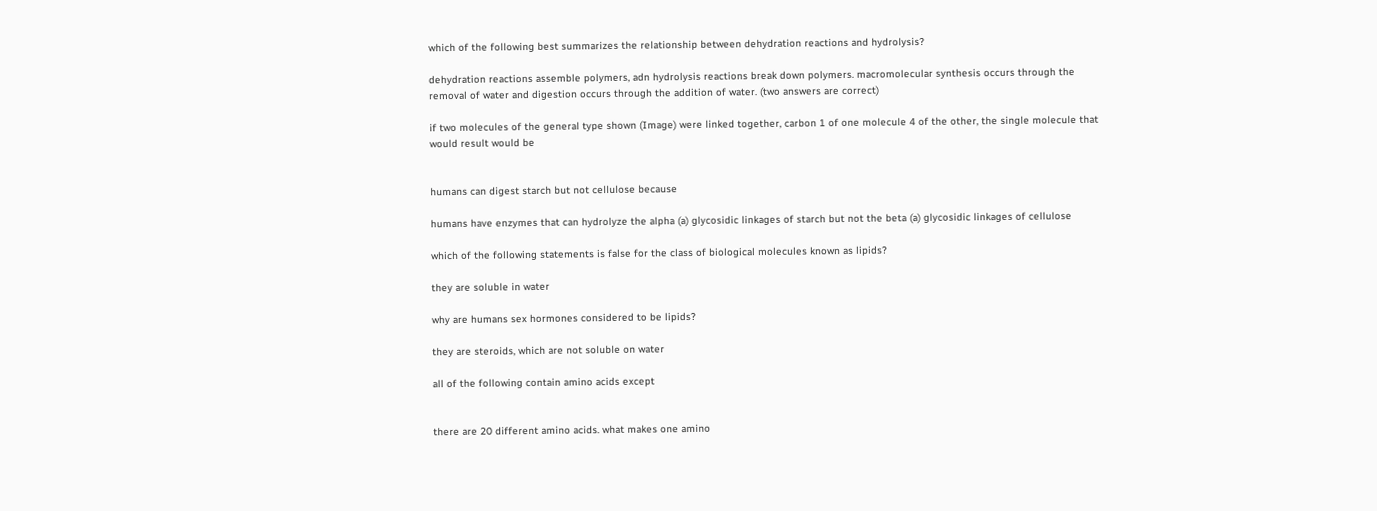which of the following best summarizes the relationship between dehydration reactions and hydrolysis?

dehydration reactions assemble polymers, adn hydrolysis reactions break down polymers. macromolecular synthesis occurs through the removal of water and digestion occurs through the addition of water. (two answers are correct)

if two molecules of the general type shown (Image) were linked together, carbon 1 of one molecule 4 of the other, the single molecule that would result would be


humans can digest starch but not cellulose because

humans have enzymes that can hydrolyze the alpha (a) glycosidic linkages of starch but not the beta (a) glycosidic linkages of cellulose

which of the following statements is false for the class of biological molecules known as lipids?

they are soluble in water

why are humans sex hormones considered to be lipids?

they are steroids, which are not soluble on water

all of the following contain amino acids except


there are 20 different amino acids. what makes one amino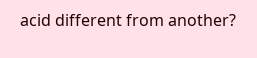acid different from another?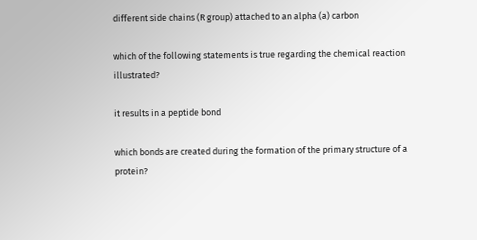different side chains (R group) attached to an alpha (a) carbon

which of the following statements is true regarding the chemical reaction illustrated?

it results in a peptide bond

which bonds are created during the formation of the primary structure of a protein?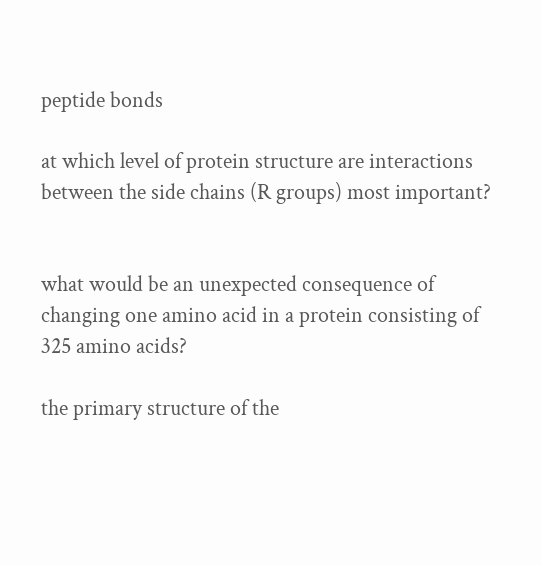peptide bonds

at which level of protein structure are interactions between the side chains (R groups) most important?


what would be an unexpected consequence of changing one amino acid in a protein consisting of 325 amino acids?

the primary structure of the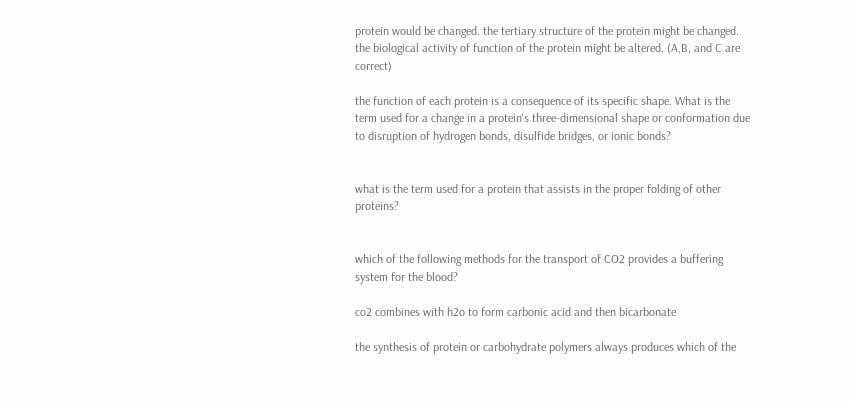protein would be changed. the tertiary structure of the protein might be changed. the biological activity of function of the protein might be altered. (A,B, and C are correct)

the function of each protein is a consequence of its specific shape. What is the term used for a change in a protein's three-dimensional shape or conformation due to disruption of hydrogen bonds, disulfide bridges, or ionic bonds?


what is the term used for a protein that assists in the proper folding of other proteins?


which of the following methods for the transport of CO2 provides a buffering system for the blood?

co2 combines with h2o to form carbonic acid and then bicarbonate

the synthesis of protein or carbohydrate polymers always produces which of the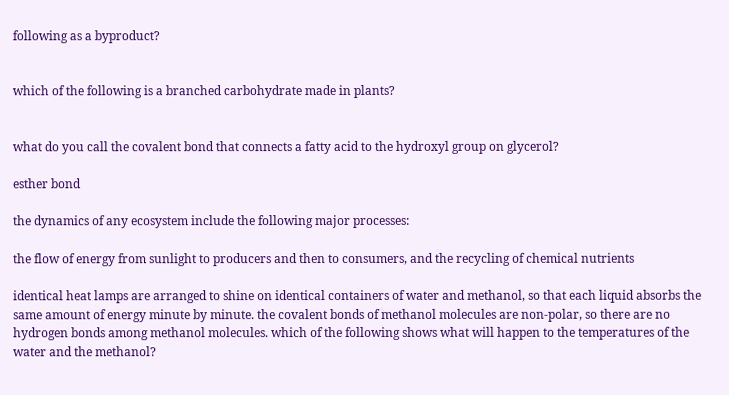following as a byproduct?


which of the following is a branched carbohydrate made in plants?


what do you call the covalent bond that connects a fatty acid to the hydroxyl group on glycerol?

esther bond

the dynamics of any ecosystem include the following major processes:

the flow of energy from sunlight to producers and then to consumers, and the recycling of chemical nutrients

identical heat lamps are arranged to shine on identical containers of water and methanol, so that each liquid absorbs the same amount of energy minute by minute. the covalent bonds of methanol molecules are non-polar, so there are no hydrogen bonds among methanol molecules. which of the following shows what will happen to the temperatures of the water and the methanol?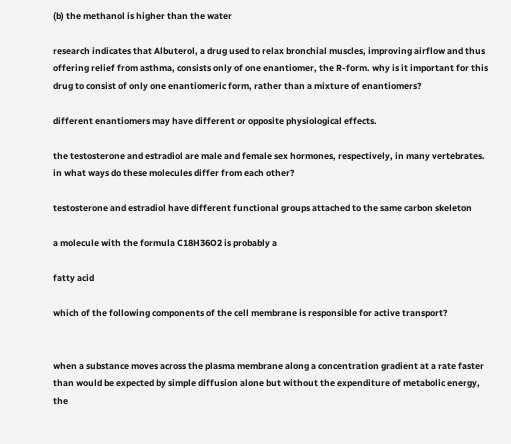(b) the methanol is higher than the water

research indicates that Albuterol, a drug used to relax bronchial muscles, improving airflow and thus offering relief from asthma, consists only of one enantiomer, the R-form. why is it important for this drug to consist of only one enantiomeric form, rather than a mixture of enantiomers?

different enantiomers may have different or opposite physiological effects.

the testosterone and estradiol are male and female sex hormones, respectively, in many vertebrates. in what ways do these molecules differ from each other?

testosterone and estradiol have different functional groups attached to the same carbon skeleton

a molecule with the formula C18H36O2 is probably a

fatty acid

which of the following components of the cell membrane is responsible for active transport?


when a substance moves across the plasma membrane along a concentration gradient at a rate faster than would be expected by simple diffusion alone but without the expenditure of metabolic energy, the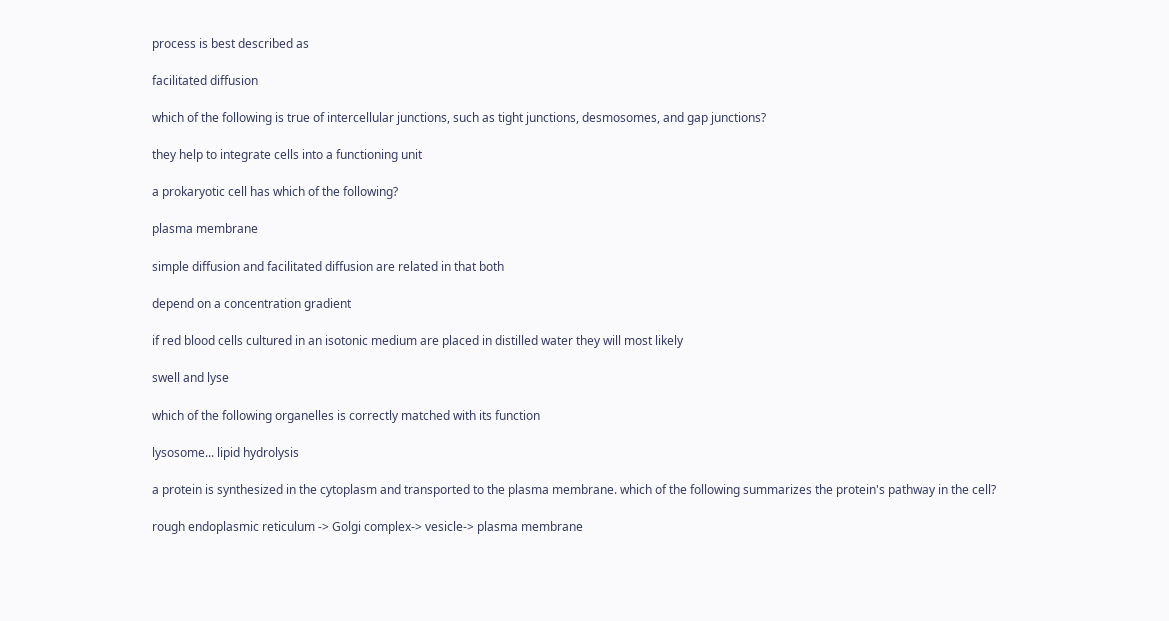process is best described as

facilitated diffusion

which of the following is true of intercellular junctions, such as tight junctions, desmosomes, and gap junctions?

they help to integrate cells into a functioning unit

a prokaryotic cell has which of the following?

plasma membrane

simple diffusion and facilitated diffusion are related in that both

depend on a concentration gradient

if red blood cells cultured in an isotonic medium are placed in distilled water they will most likely

swell and lyse

which of the following organelles is correctly matched with its function

lysosome... lipid hydrolysis

a protein is synthesized in the cytoplasm and transported to the plasma membrane. which of the following summarizes the protein's pathway in the cell?

rough endoplasmic reticulum -> Golgi complex-> vesicle-> plasma membrane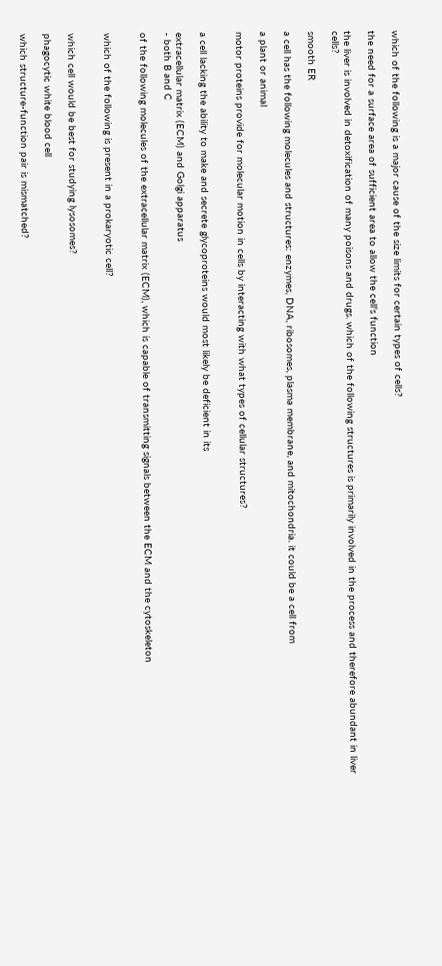which of the following is a major cause of the size limits for certain types of cells?

the need for a surface area of sufficient area to allow the cell's function

the liver is involved in detoxification of many poisons and drugs. which of the following structures is primarily involved in the process and therefore abundant in liver cells?

smooth ER

a cell has the following molecules and structures: enzymes, DNA, ribosomes, plasma membrane, and mitochondria. it could be a cell from

a plant or animal

motor proteins provide for molecular motion in cells by interacting with what types of cellular structures?


a cell lacking the ability to make and secrete glycoproteins would most likely be deficient in its

extracellular matrix (ECM) and Golgi apparatus
- both B and C

of the following molecules of the extracellular matrix (ECM), which is capable of transmitting signals between the ECM and the cytoskeleton


which of the following is present in a prokaryotic cell?


which cell would be best for studying lysosomes?

phagocytic white blood cell

which structure-function pair is mismatched?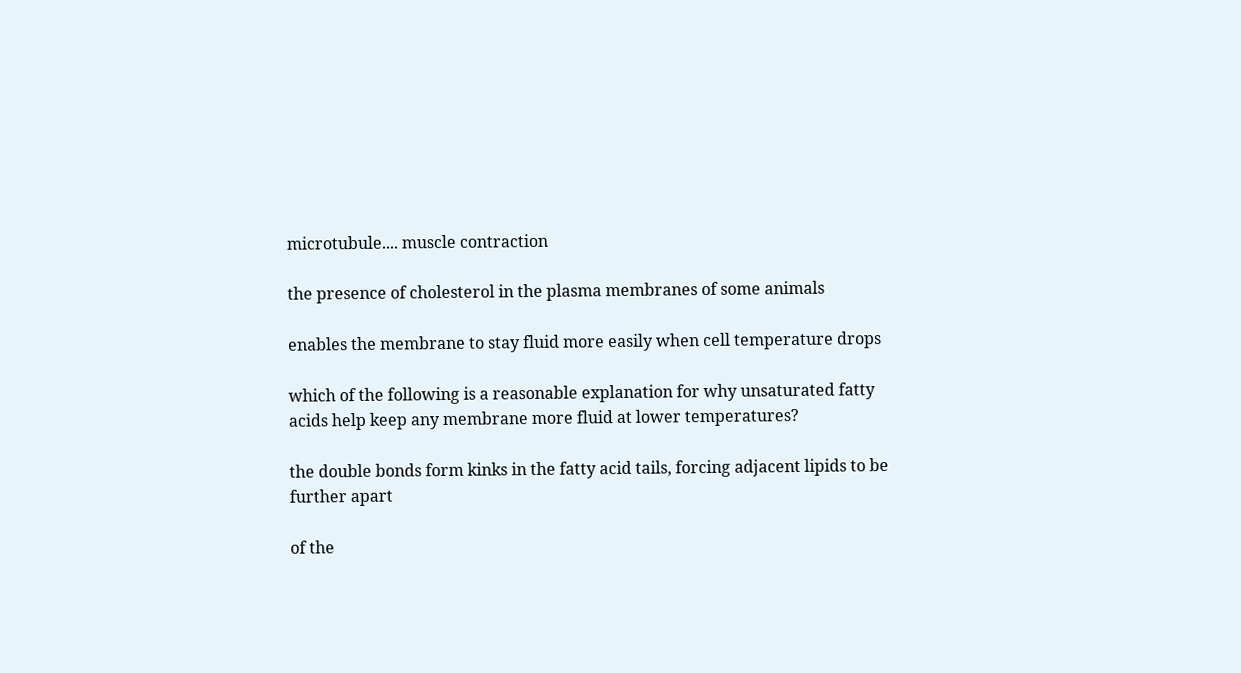microtubule.... muscle contraction

the presence of cholesterol in the plasma membranes of some animals

enables the membrane to stay fluid more easily when cell temperature drops

which of the following is a reasonable explanation for why unsaturated fatty acids help keep any membrane more fluid at lower temperatures?

the double bonds form kinks in the fatty acid tails, forcing adjacent lipids to be further apart

of the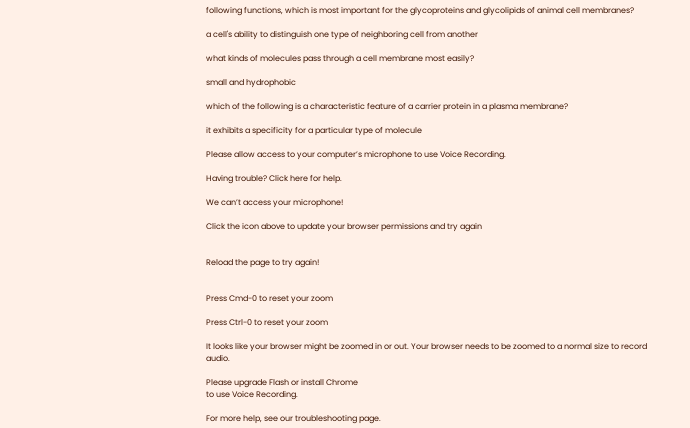following functions, which is most important for the glycoproteins and glycolipids of animal cell membranes?

a cell's ability to distinguish one type of neighboring cell from another

what kinds of molecules pass through a cell membrane most easily?

small and hydrophobic

which of the following is a characteristic feature of a carrier protein in a plasma membrane?

it exhibits a specificity for a particular type of molecule

Please allow access to your computer’s microphone to use Voice Recording.

Having trouble? Click here for help.

We can’t access your microphone!

Click the icon above to update your browser permissions and try again


Reload the page to try again!


Press Cmd-0 to reset your zoom

Press Ctrl-0 to reset your zoom

It looks like your browser might be zoomed in or out. Your browser needs to be zoomed to a normal size to record audio.

Please upgrade Flash or install Chrome
to use Voice Recording.

For more help, see our troubleshooting page.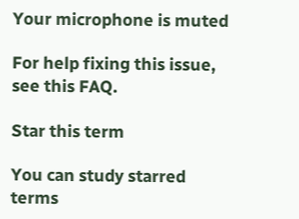Your microphone is muted

For help fixing this issue, see this FAQ.

Star this term

You can study starred terms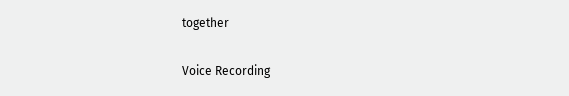together

Voice Recording